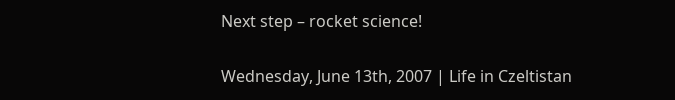Next step – rocket science!

Wednesday, June 13th, 2007 | Life in Czeltistan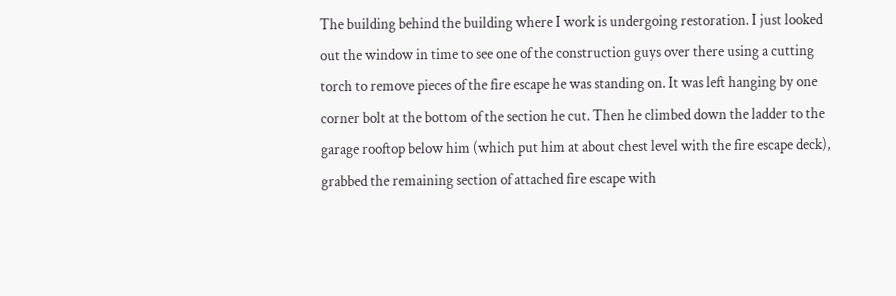The building behind the building where I work is undergoing restoration. I just looked out the window in time to see one of the construction guys over there using a cutting torch to remove pieces of the fire escape he was standing on. It was left hanging by one corner bolt at the bottom of the section he cut. Then he climbed down the ladder to the garage rooftop below him (which put him at about chest level with the fire escape deck), grabbed the remaining section of attached fire escape with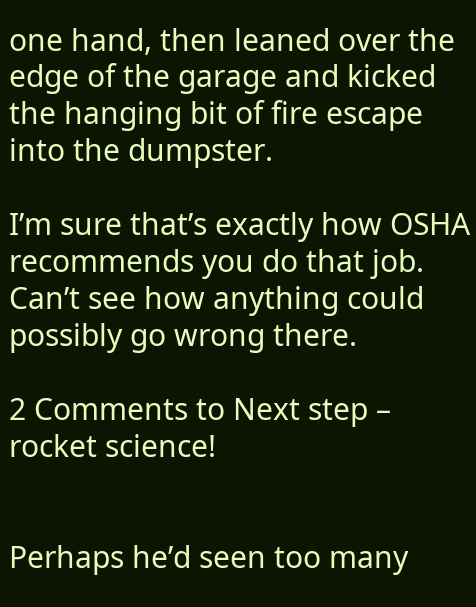one hand, then leaned over the edge of the garage and kicked the hanging bit of fire escape into the dumpster.

I’m sure that’s exactly how OSHA recommends you do that job. Can’t see how anything could possibly go wrong there.

2 Comments to Next step – rocket science!


Perhaps he’d seen too many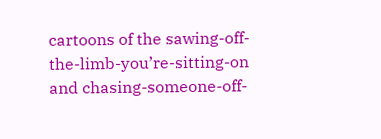cartoons of the sawing-off-the-limb-you’re-sitting-on and chasing-someone-off-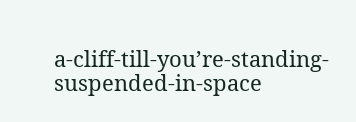a-cliff-till-you’re-standing-suspended-in-space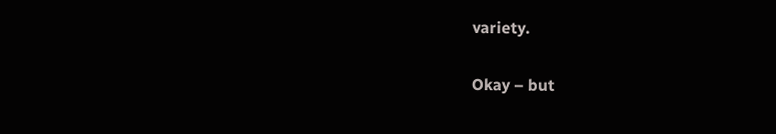variety.


Okay – but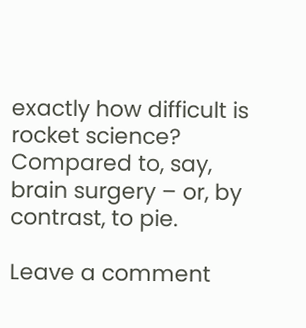exactly how difficult is rocket science? Compared to, say, brain surgery – or, by contrast, to pie.

Leave a comment